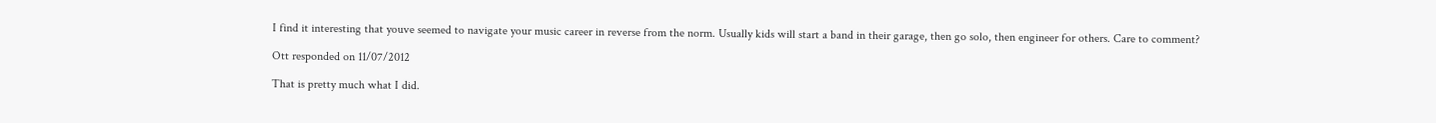I find it interesting that youve seemed to navigate your music career in reverse from the norm. Usually kids will start a band in their garage, then go solo, then engineer for others. Care to comment?

Ott responded on 11/07/2012

That is pretty much what I did.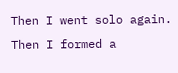Then I went solo again. Then I formed a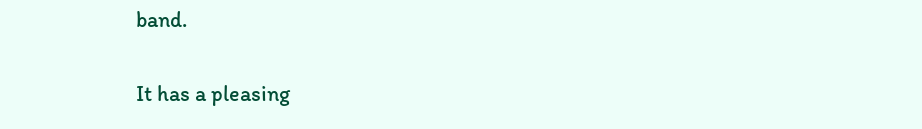band.

It has a pleasing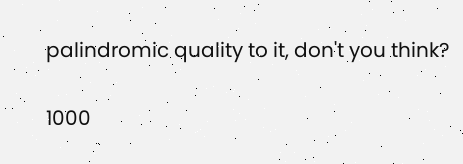palindromic quality to it, don't you think?

1000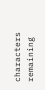characters remaining